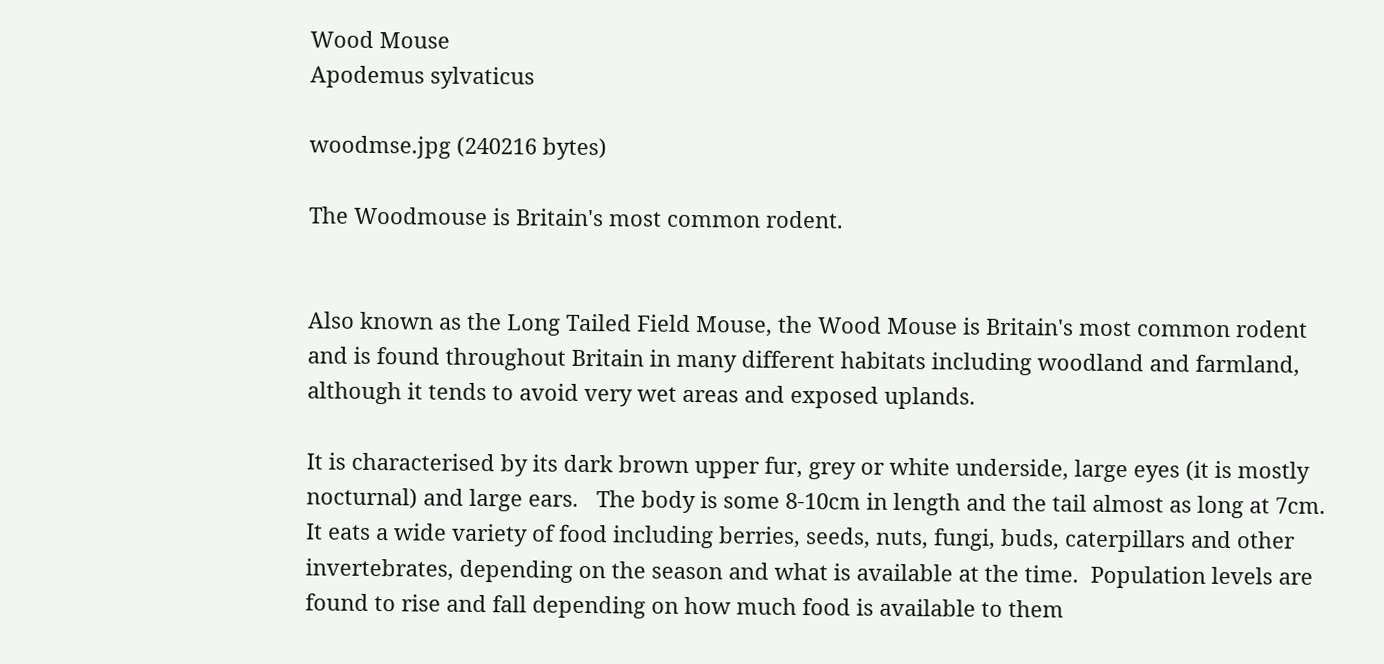Wood Mouse
Apodemus sylvaticus

woodmse.jpg (240216 bytes)

The Woodmouse is Britain's most common rodent.


Also known as the Long Tailed Field Mouse, the Wood Mouse is Britain's most common rodent and is found throughout Britain in many different habitats including woodland and farmland, although it tends to avoid very wet areas and exposed uplands.

It is characterised by its dark brown upper fur, grey or white underside, large eyes (it is mostly nocturnal) and large ears.   The body is some 8-10cm in length and the tail almost as long at 7cm.  It eats a wide variety of food including berries, seeds, nuts, fungi, buds, caterpillars and other invertebrates, depending on the season and what is available at the time.  Population levels are found to rise and fall depending on how much food is available to them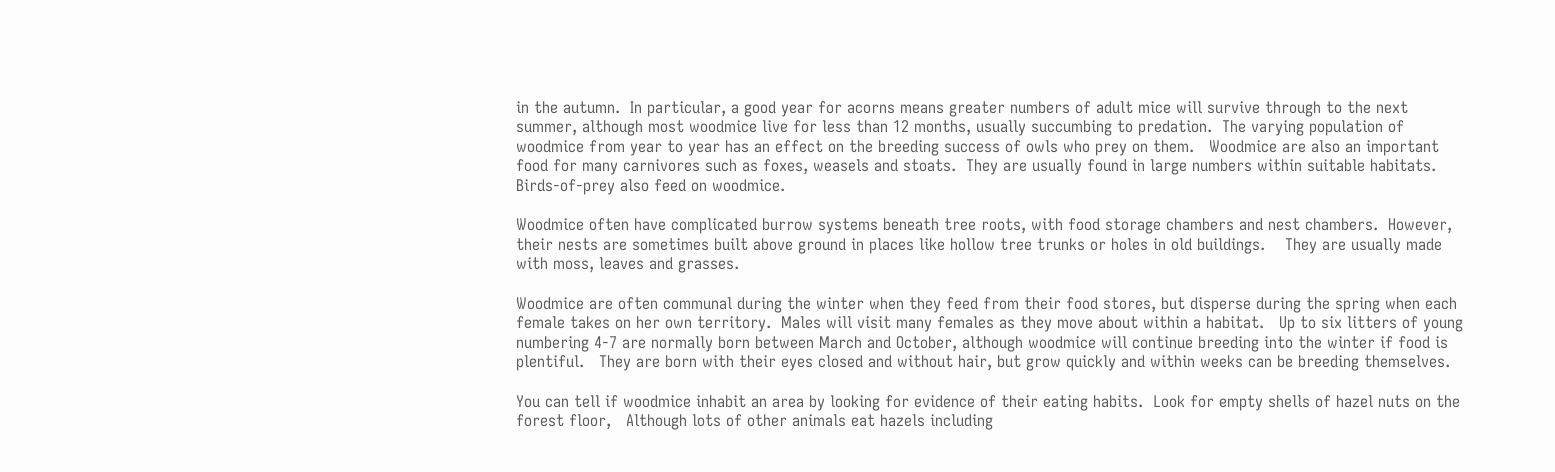in the autumn.  In particular, a good year for acorns means greater numbers of adult mice will survive through to the next summer, although most woodmice live for less than 12 months, usually succumbing to predation.  The varying population of woodmice from year to year has an effect on the breeding success of owls who prey on them.   Woodmice are also an important food for many carnivores such as foxes, weasels and stoats.  They are usually found in large numbers within suitable habitats.   Birds-of-prey also feed on woodmice.

Woodmice often have complicated burrow systems beneath tree roots, with food storage chambers and nest chambers.  However, their nests are sometimes built above ground in places like hollow tree trunks or holes in old buildings.    They are usually made with moss, leaves and grasses.

Woodmice are often communal during the winter when they feed from their food stores, but disperse during the spring when each female takes on her own territory.  Males will visit many females as they move about within a habitat.   Up to six litters of young numbering 4-7 are normally born between March and October, although woodmice will continue breeding into the winter if food is plentiful.   They are born with their eyes closed and without hair, but grow quickly and within weeks can be breeding themselves.

You can tell if woodmice inhabit an area by looking for evidence of their eating habits.  Look for empty shells of hazel nuts on the forest floor,   Although lots of other animals eat hazels including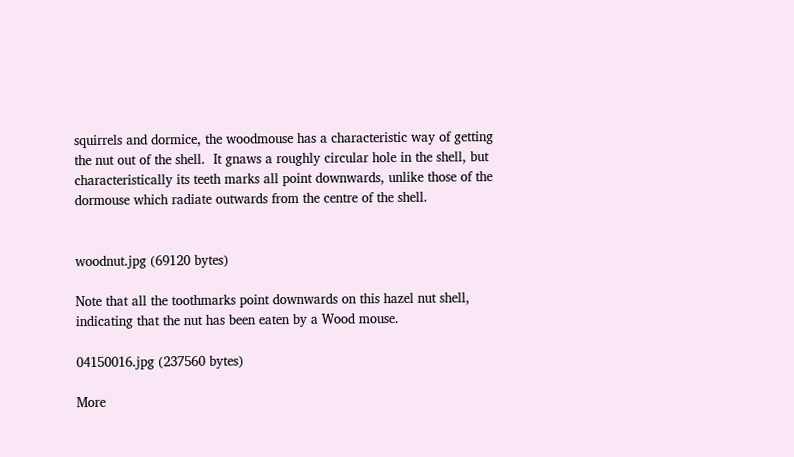squirrels and dormice, the woodmouse has a characteristic way of getting the nut out of the shell.  It gnaws a roughly circular hole in the shell, but characteristically its teeth marks all point downwards, unlike those of the dormouse which radiate outwards from the centre of the shell.


woodnut.jpg (69120 bytes)

Note that all the toothmarks point downwards on this hazel nut shell, indicating that the nut has been eaten by a Wood mouse.

04150016.jpg (237560 bytes)

More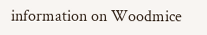information on Woodmice